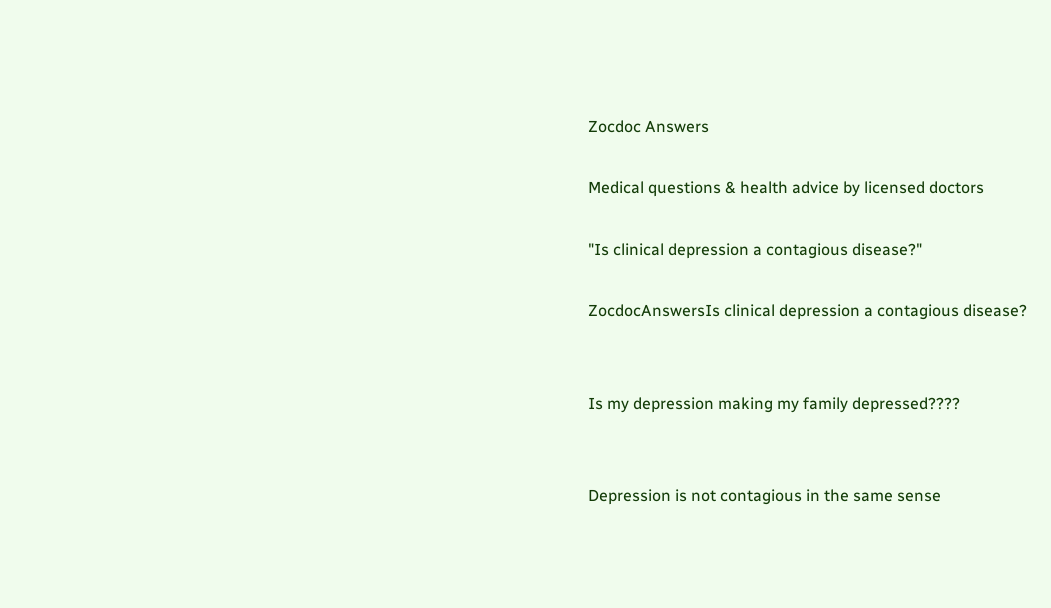Zocdoc Answers

Medical questions & health advice by licensed doctors

"Is clinical depression a contagious disease?"

ZocdocAnswersIs clinical depression a contagious disease?


Is my depression making my family depressed????


Depression is not contagious in the same sense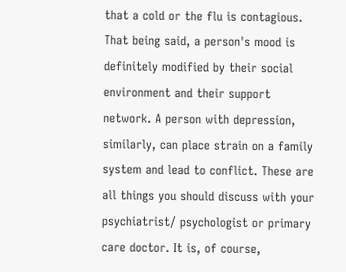that a cold or the flu is contagious. That being said, a person's mood is definitely modified by their social environment and their support network. A person with depression, similarly, can place strain on a family system and lead to conflict. These are all things you should discuss with your psychiatrist/ psychologist or primary care doctor. It is, of course,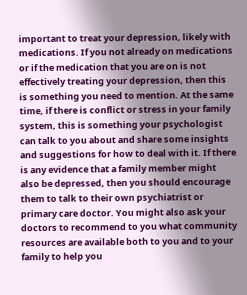important to treat your depression, likely with medications. If you not already on medications or if the medication that you are on is not effectively treating your depression, then this is something you need to mention. At the same time, if there is conflict or stress in your family system, this is something your psychologist can talk to you about and share some insights and suggestions for how to deal with it. If there is any evidence that a family member might also be depressed, then you should encourage them to talk to their own psychiatrist or primary care doctor. You might also ask your doctors to recommend to you what community resources are available both to you and to your family to help you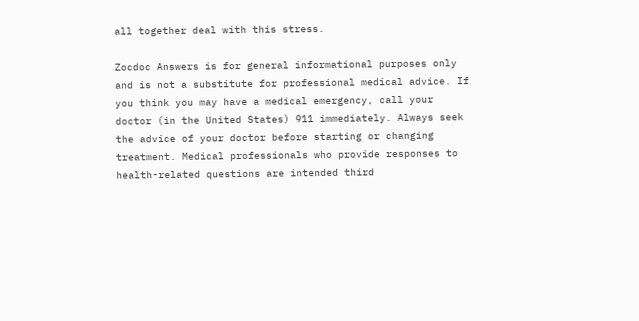all together deal with this stress.

Zocdoc Answers is for general informational purposes only and is not a substitute for professional medical advice. If you think you may have a medical emergency, call your doctor (in the United States) 911 immediately. Always seek the advice of your doctor before starting or changing treatment. Medical professionals who provide responses to health-related questions are intended third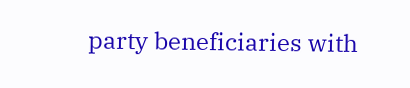party beneficiaries with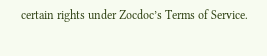certain rights under Zocdoc’s Terms of Service.